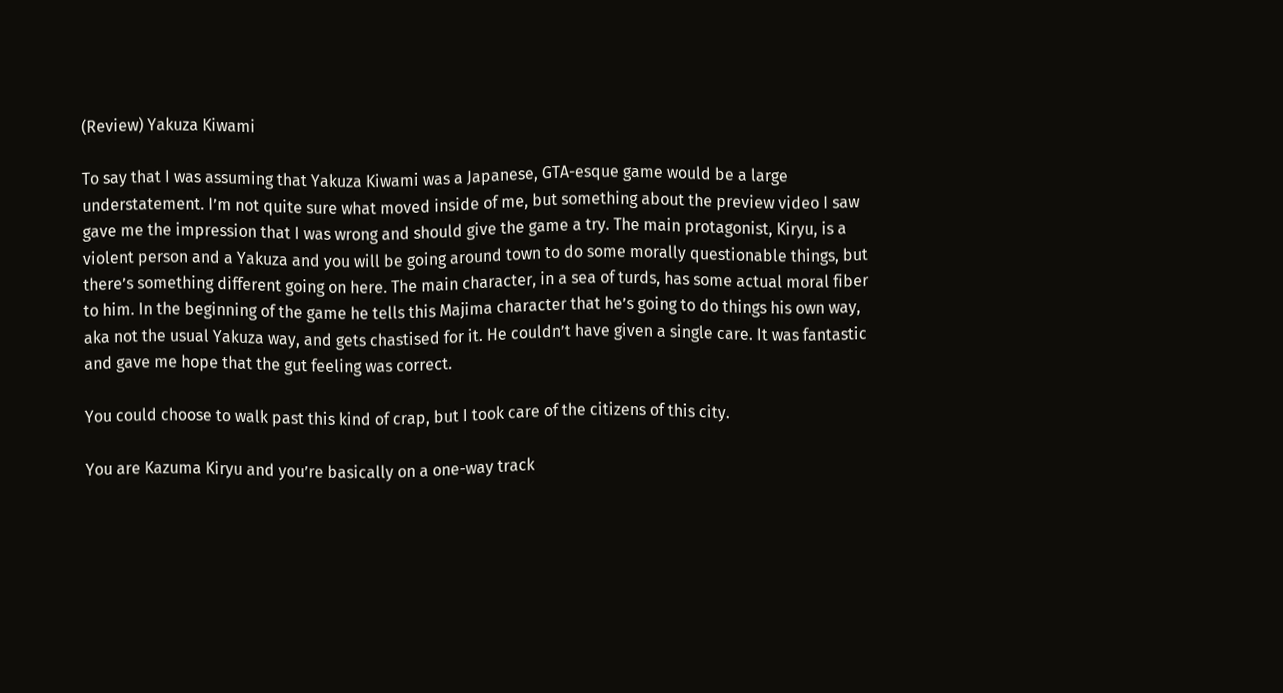(Review) Yakuza Kiwami

To say that I was assuming that Yakuza Kiwami was a Japanese, GTA-esque game would be a large understatement. I’m not quite sure what moved inside of me, but something about the preview video I saw gave me the impression that I was wrong and should give the game a try. The main protagonist, Kiryu, is a violent person and a Yakuza and you will be going around town to do some morally questionable things, but there’s something different going on here. The main character, in a sea of turds, has some actual moral fiber to him. In the beginning of the game he tells this Majima character that he’s going to do things his own way, aka not the usual Yakuza way, and gets chastised for it. He couldn’t have given a single care. It was fantastic and gave me hope that the gut feeling was correct.

You could choose to walk past this kind of crap, but I took care of the citizens of this city.

You are Kazuma Kiryu and you’re basically on a one-way track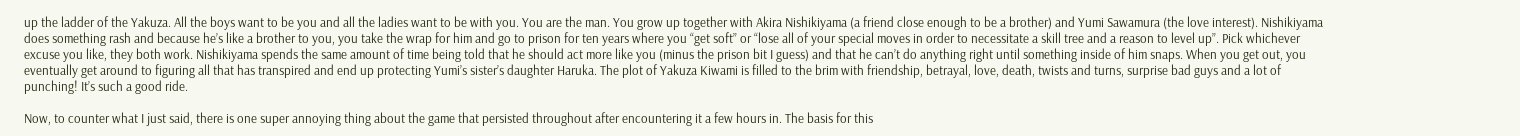up the ladder of the Yakuza. All the boys want to be you and all the ladies want to be with you. You are the man. You grow up together with Akira Nishikiyama (a friend close enough to be a brother) and Yumi Sawamura (the love interest). Nishikiyama does something rash and because he’s like a brother to you, you take the wrap for him and go to prison for ten years where you “get soft” or “lose all of your special moves in order to necessitate a skill tree and a reason to level up”. Pick whichever excuse you like, they both work. Nishikiyama spends the same amount of time being told that he should act more like you (minus the prison bit I guess) and that he can’t do anything right until something inside of him snaps. When you get out, you eventually get around to figuring all that has transpired and end up protecting Yumi’s sister’s daughter Haruka. The plot of Yakuza Kiwami is filled to the brim with friendship, betrayal, love, death, twists and turns, surprise bad guys and a lot of punching! It’s such a good ride.

Now, to counter what I just said, there is one super annoying thing about the game that persisted throughout after encountering it a few hours in. The basis for this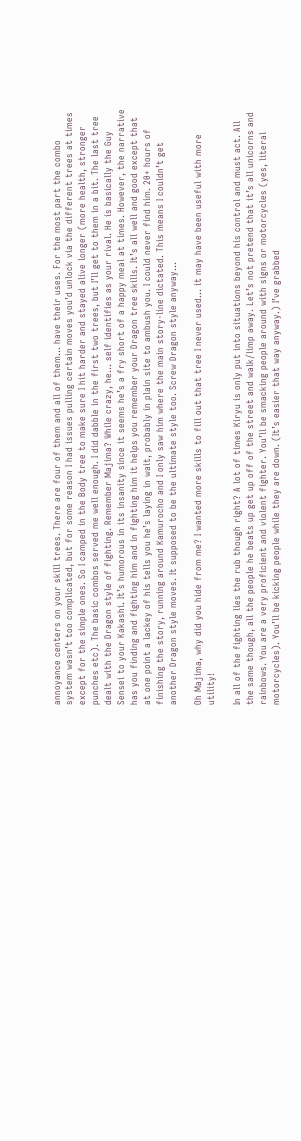annoyance centers on your skill trees. There are four of them and all of them… have their uses. For the most part the combo system wasn’t too complicated, but for some reason I had issues pulling certain moves you’d unlock via the different trees at times except for the simple ones. So I camped in the Body tree to make sure I hit harder and stayed alive longer (more health, stronger punches etc). The basic combos served me well enough. I did dabble in the first two trees, but I’ll get to them in a bit. The last tree dealt with the Dragon style of fighting. Remember Majima? While crazy, he… self identifies as your rival. He is basically the Guy Sensei to your Kakashi. It’s humorous in its insanity since it seems he’s a fry short of a happy meal at times. However, the narrative has you finding and fighting him and in fighting him it helps you remember your Dragon tree skills. It’s all well and good except that at one point a lackey of his tells you he’s laying in wait, probably in plain site to ambush you. I could never find him. 20+ hours of finishing the story, running around Kamurocho and I only saw him where the main story-line dictated. This means I couldn’t get another Dragon style moves. It supposed to be the ultimate style too. Screw Dragon style anyway…

Oh Majima, why did you hide from me? I wanted more skills to fill out that tree I never used… it may have been useful with more utility!

In all of the fighting lies the rub though right? A lot of times Kiryu is only put into situations beyond his control and must act. All the same though, all the people he beats up get up off of the street and walk/limp away. Let’s not pretend that it’s all unicorns and rainbows. You are a very proficient and violent fighter. You’ll be smacking people around with signs or motorcycles (yes, literal motorcycles). You’ll be kicking people while they are down. (It’s easier that way anyway.) I’ve grabbed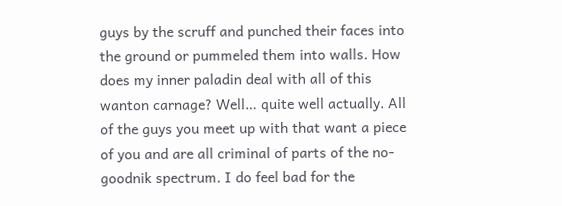guys by the scruff and punched their faces into the ground or pummeled them into walls. How does my inner paladin deal with all of this wanton carnage? Well… quite well actually. All of the guys you meet up with that want a piece of you and are all criminal of parts of the no-goodnik spectrum. I do feel bad for the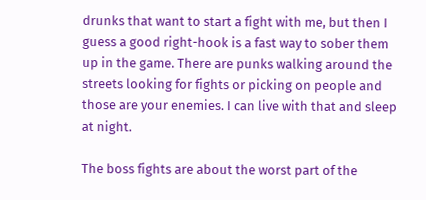drunks that want to start a fight with me, but then I guess a good right-hook is a fast way to sober them up in the game. There are punks walking around the streets looking for fights or picking on people and those are your enemies. I can live with that and sleep at night.

The boss fights are about the worst part of the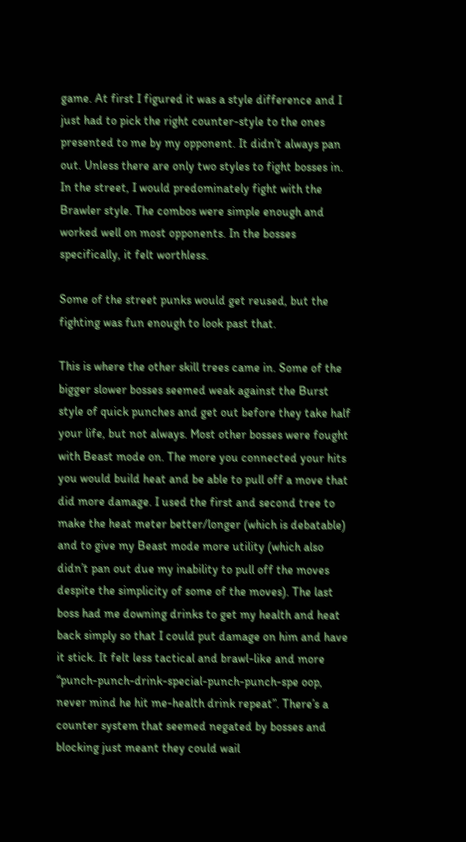game. At first I figured it was a style difference and I just had to pick the right counter-style to the ones presented to me by my opponent. It didn’t always pan out. Unless there are only two styles to fight bosses in. In the street, I would predominately fight with the Brawler style. The combos were simple enough and worked well on most opponents. In the bosses specifically, it felt worthless.

Some of the street punks would get reused, but the fighting was fun enough to look past that.

This is where the other skill trees came in. Some of the bigger slower bosses seemed weak against the Burst style of quick punches and get out before they take half your life, but not always. Most other bosses were fought with Beast mode on. The more you connected your hits you would build heat and be able to pull off a move that did more damage. I used the first and second tree to make the heat meter better/longer (which is debatable) and to give my Beast mode more utility (which also didn’t pan out due my inability to pull off the moves despite the simplicity of some of the moves). The last boss had me downing drinks to get my health and heat back simply so that I could put damage on him and have it stick. It felt less tactical and brawl-like and more “punch-punch-drink-special-punch-punch-spe oop, never mind he hit me-health drink repeat”. There’s a counter system that seemed negated by bosses and blocking just meant they could wail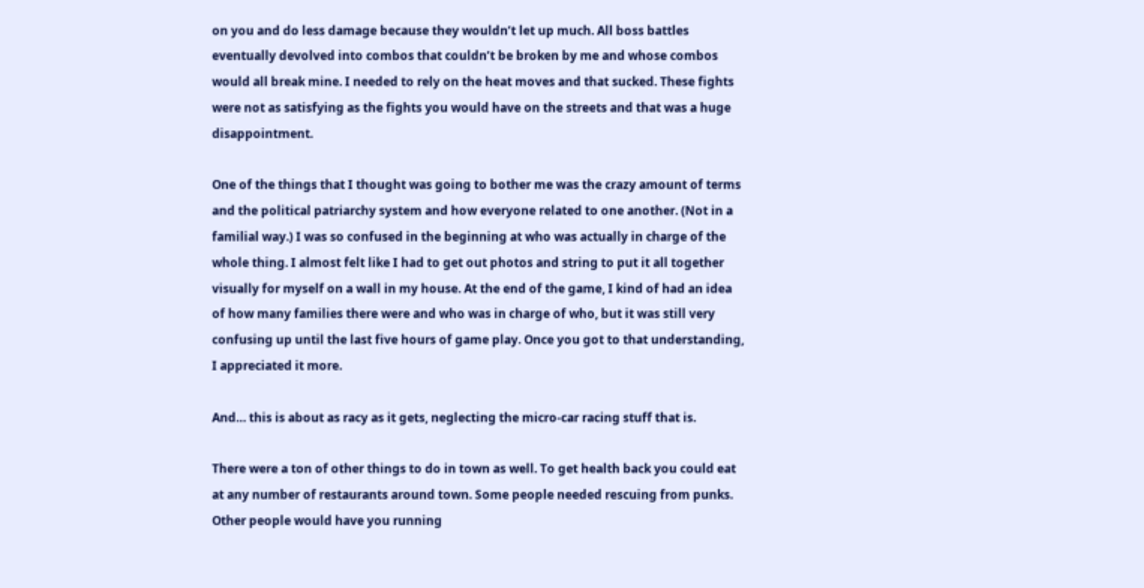on you and do less damage because they wouldn’t let up much. All boss battles eventually devolved into combos that couldn’t be broken by me and whose combos would all break mine. I needed to rely on the heat moves and that sucked. These fights were not as satisfying as the fights you would have on the streets and that was a huge disappointment.

One of the things that I thought was going to bother me was the crazy amount of terms and the political patriarchy system and how everyone related to one another. (Not in a familial way.) I was so confused in the beginning at who was actually in charge of the whole thing. I almost felt like I had to get out photos and string to put it all together visually for myself on a wall in my house. At the end of the game, I kind of had an idea of how many families there were and who was in charge of who, but it was still very confusing up until the last five hours of game play. Once you got to that understanding, I appreciated it more.

And… this is about as racy as it gets, neglecting the micro-car racing stuff that is.

There were a ton of other things to do in town as well. To get health back you could eat at any number of restaurants around town. Some people needed rescuing from punks. Other people would have you running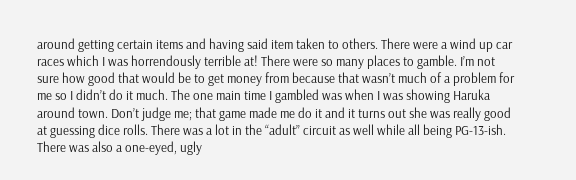around getting certain items and having said item taken to others. There were a wind up car races which I was horrendously terrible at! There were so many places to gamble. I’m not sure how good that would be to get money from because that wasn’t much of a problem for me so I didn’t do it much. The one main time I gambled was when I was showing Haruka around town. Don’t judge me; that game made me do it and it turns out she was really good at guessing dice rolls. There was a lot in the “adult” circuit as well while all being PG-13-ish. There was also a one-eyed, ugly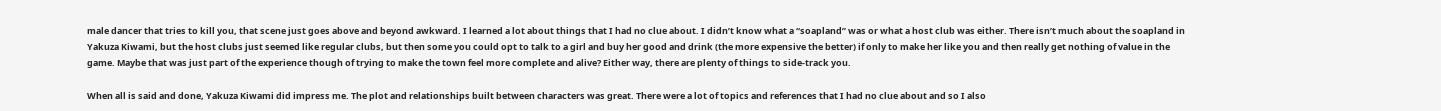male dancer that tries to kill you, that scene just goes above and beyond awkward. I learned a lot about things that I had no clue about. I didn’t know what a “soapland” was or what a host club was either. There isn’t much about the soapland in Yakuza Kiwami, but the host clubs just seemed like regular clubs, but then some you could opt to talk to a girl and buy her good and drink (the more expensive the better) if only to make her like you and then really get nothing of value in the game. Maybe that was just part of the experience though of trying to make the town feel more complete and alive? Either way, there are plenty of things to side-track you.

When all is said and done, Yakuza Kiwami did impress me. The plot and relationships built between characters was great. There were a lot of topics and references that I had no clue about and so I also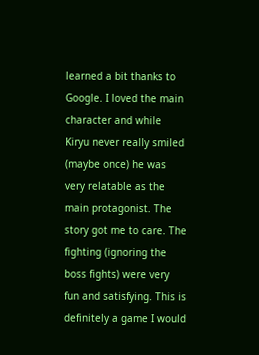learned a bit thanks to Google. I loved the main character and while Kiryu never really smiled (maybe once) he was very relatable as the main protagonist. The story got me to care. The fighting (ignoring the boss fights) were very fun and satisfying. This is definitely a game I would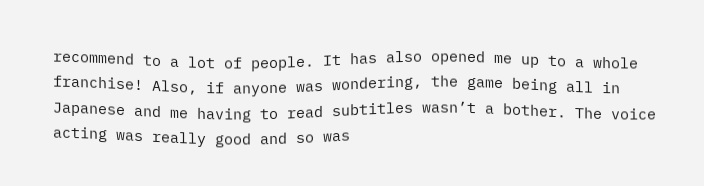recommend to a lot of people. It has also opened me up to a whole franchise! Also, if anyone was wondering, the game being all in Japanese and me having to read subtitles wasn’t a bother. The voice acting was really good and so was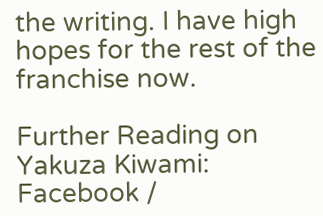the writing. I have high hopes for the rest of the franchise now.

Further Reading on Yakuza Kiwami: Facebook /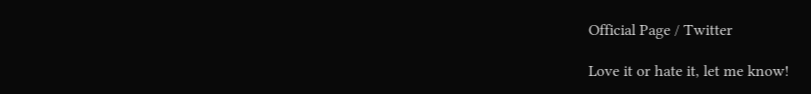Official Page / Twitter

Love it or hate it, let me know!